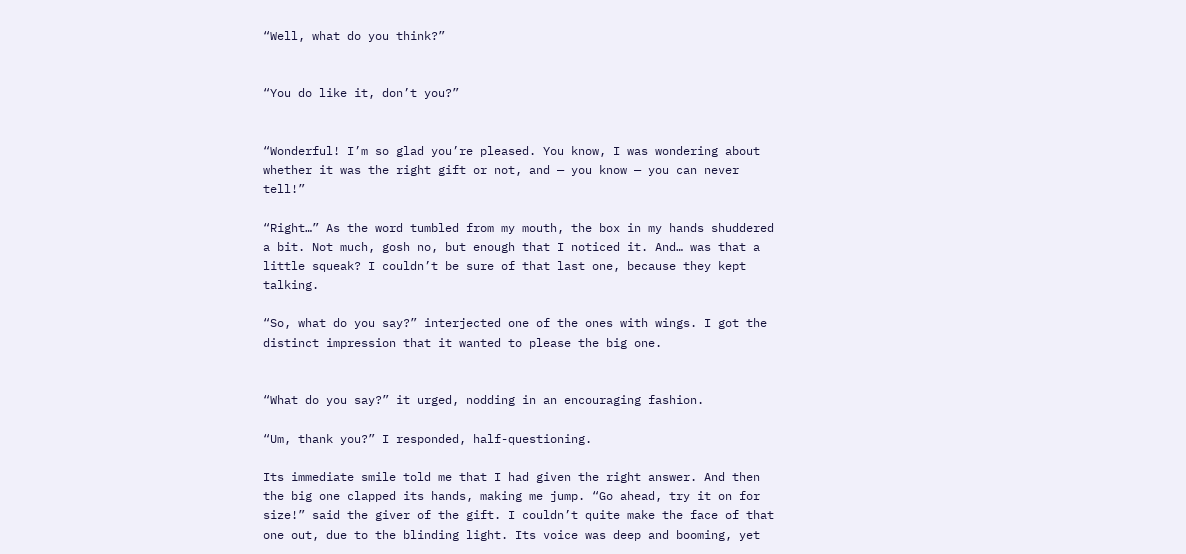“Well, what do you think?”


“You do like it, don’t you?”


“Wonderful! I’m so glad you’re pleased. You know, I was wondering about whether it was the right gift or not, and — you know — you can never tell!”

“Right…” As the word tumbled from my mouth, the box in my hands shuddered a bit. Not much, gosh no, but enough that I noticed it. And… was that a little squeak? I couldn’t be sure of that last one, because they kept talking.

“So, what do you say?” interjected one of the ones with wings. I got the distinct impression that it wanted to please the big one.


“What do you say?” it urged, nodding in an encouraging fashion.

“Um, thank you?” I responded, half-questioning.

Its immediate smile told me that I had given the right answer. And then the big one clapped its hands, making me jump. “Go ahead, try it on for size!” said the giver of the gift. I couldn’t quite make the face of that one out, due to the blinding light. Its voice was deep and booming, yet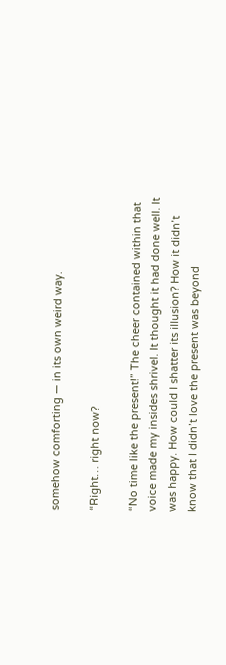somehow comforting — in its own weird way.

“Right… right now?

“No time like the present!” The cheer contained within that voice made my insides shrivel. It thought it had done well. It was happy. How could I shatter its illusion? How it didn’t know that I didn’t love the present was beyond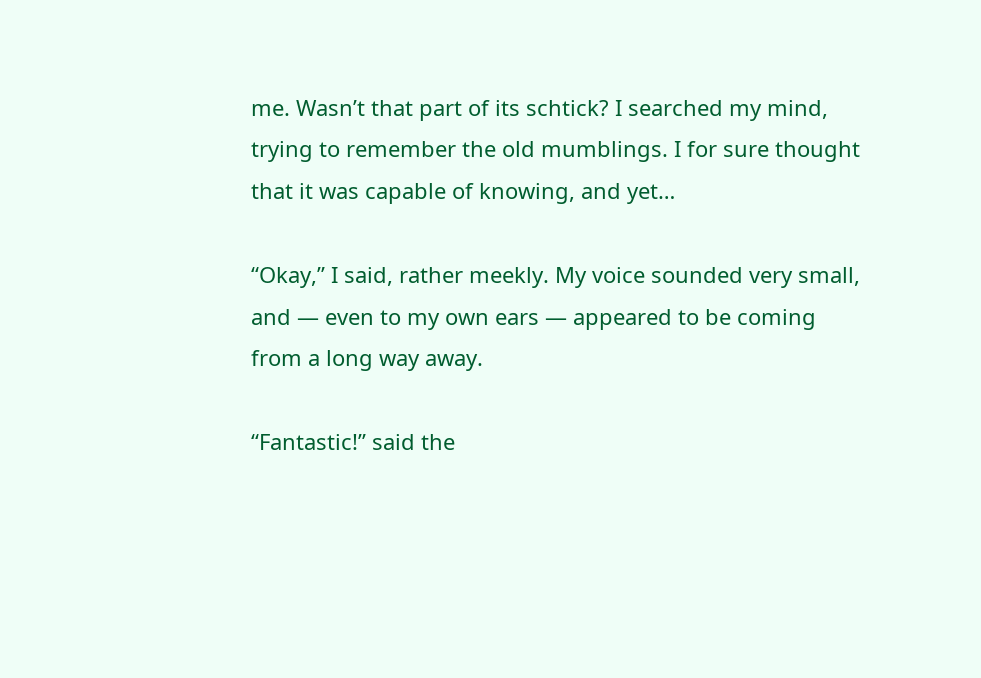me. Wasn’t that part of its schtick? I searched my mind, trying to remember the old mumblings. I for sure thought that it was capable of knowing, and yet…

“Okay,” I said, rather meekly. My voice sounded very small, and — even to my own ears — appeared to be coming from a long way away.

“Fantastic!” said the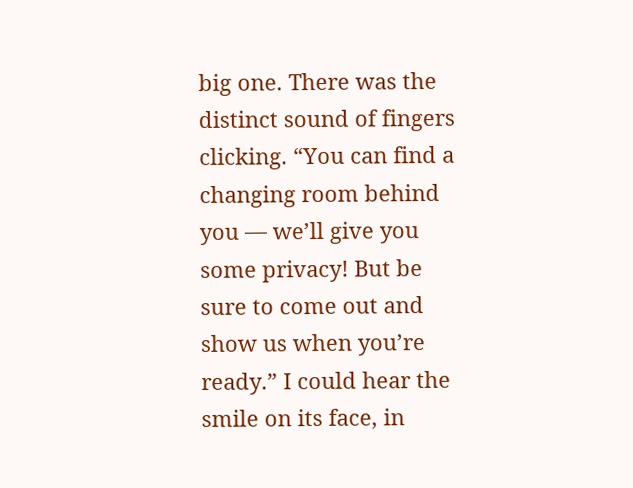big one. There was the distinct sound of fingers clicking. “You can find a changing room behind you — we’ll give you some privacy! But be sure to come out and show us when you’re ready.” I could hear the smile on its face, in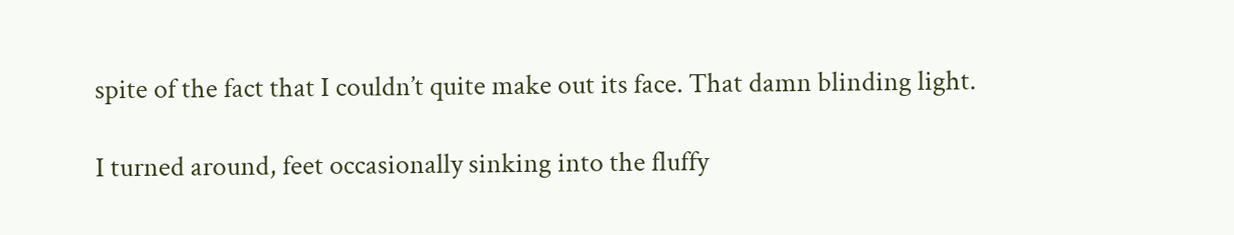spite of the fact that I couldn’t quite make out its face. That damn blinding light.

I turned around, feet occasionally sinking into the fluffy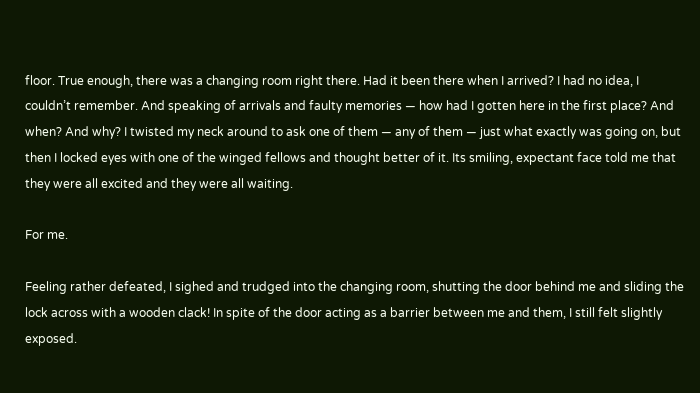floor. True enough, there was a changing room right there. Had it been there when I arrived? I had no idea, I couldn’t remember. And speaking of arrivals and faulty memories — how had I gotten here in the first place? And when? And why? I twisted my neck around to ask one of them — any of them — just what exactly was going on, but then I locked eyes with one of the winged fellows and thought better of it. Its smiling, expectant face told me that they were all excited and they were all waiting.

For me.

Feeling rather defeated, I sighed and trudged into the changing room, shutting the door behind me and sliding the lock across with a wooden clack! In spite of the door acting as a barrier between me and them, I still felt slightly exposed.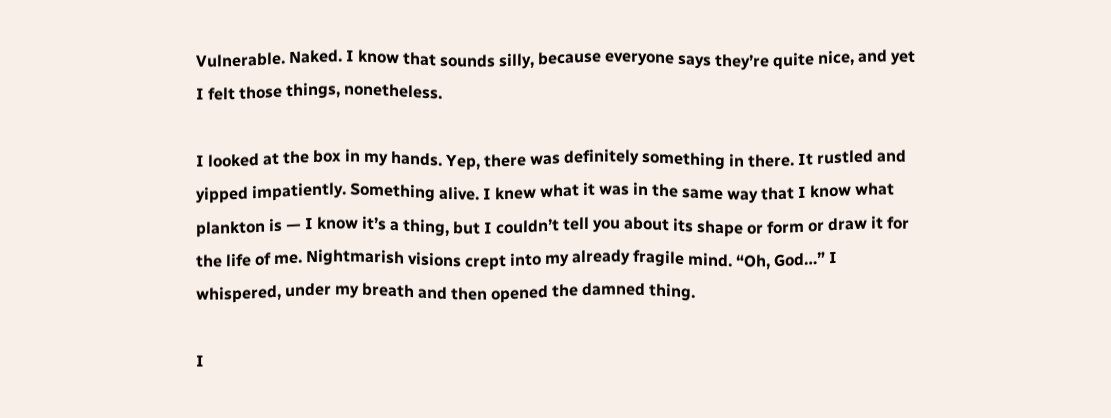Vulnerable. Naked. I know that sounds silly, because everyone says they’re quite nice, and yet I felt those things, nonetheless.

I looked at the box in my hands. Yep, there was definitely something in there. It rustled and yipped impatiently. Something alive. I knew what it was in the same way that I know what plankton is — I know it’s a thing, but I couldn’t tell you about its shape or form or draw it for the life of me. Nightmarish visions crept into my already fragile mind. “Oh, God…” I whispered, under my breath and then opened the damned thing.

I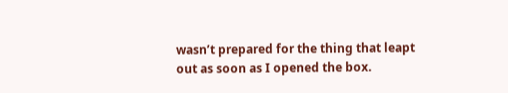wasn’t prepared for the thing that leapt out as soon as I opened the box.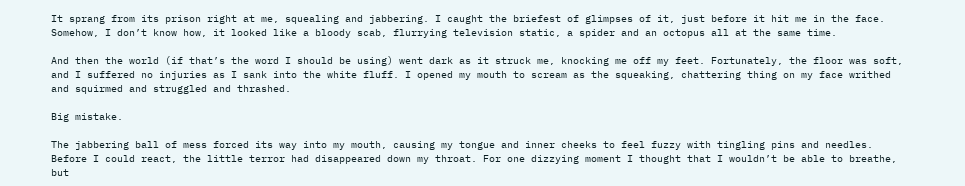It sprang from its prison right at me, squealing and jabbering. I caught the briefest of glimpses of it, just before it hit me in the face. Somehow, I don’t know how, it looked like a bloody scab, flurrying television static, a spider and an octopus all at the same time.

And then the world (if that’s the word I should be using) went dark as it struck me, knocking me off my feet. Fortunately, the floor was soft, and I suffered no injuries as I sank into the white fluff. I opened my mouth to scream as the squeaking, chattering thing on my face writhed and squirmed and struggled and thrashed.

Big mistake.

The jabbering ball of mess forced its way into my mouth, causing my tongue and inner cheeks to feel fuzzy with tingling pins and needles. Before I could react, the little terror had disappeared down my throat. For one dizzying moment I thought that I wouldn’t be able to breathe, but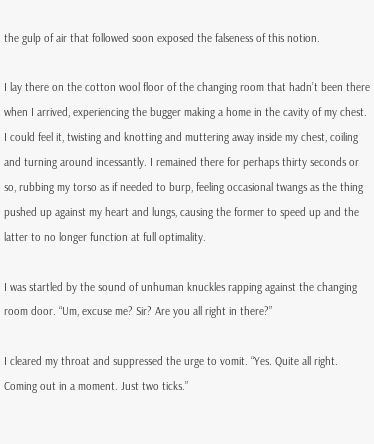the gulp of air that followed soon exposed the falseness of this notion.

I lay there on the cotton wool floor of the changing room that hadn’t been there when I arrived, experiencing the bugger making a home in the cavity of my chest. I could feel it, twisting and knotting and muttering away inside my chest, coiling and turning around incessantly. I remained there for perhaps thirty seconds or so, rubbing my torso as if needed to burp, feeling occasional twangs as the thing pushed up against my heart and lungs, causing the former to speed up and the latter to no longer function at full optimality.

I was startled by the sound of unhuman knuckles rapping against the changing room door. “Um, excuse me? Sir? Are you all right in there?”

I cleared my throat and suppressed the urge to vomit. “Yes. Quite all right. Coming out in a moment. Just two ticks.”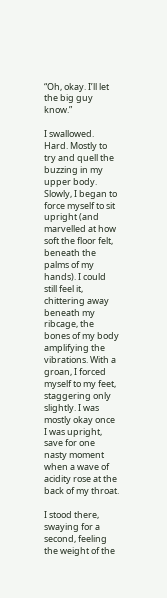“Oh, okay. I’ll let the big guy know.”

I swallowed. Hard. Mostly to try and quell the buzzing in my upper body. Slowly, I began to force myself to sit upright (and marvelled at how soft the floor felt, beneath the palms of my hands). I could still feel it, chittering away beneath my ribcage, the bones of my body amplifying the vibrations. With a groan, I forced myself to my feet, staggering only slightly. I was mostly okay once I was upright, save for one nasty moment when a wave of acidity rose at the back of my throat.

I stood there, swaying for a second, feeling the weight of the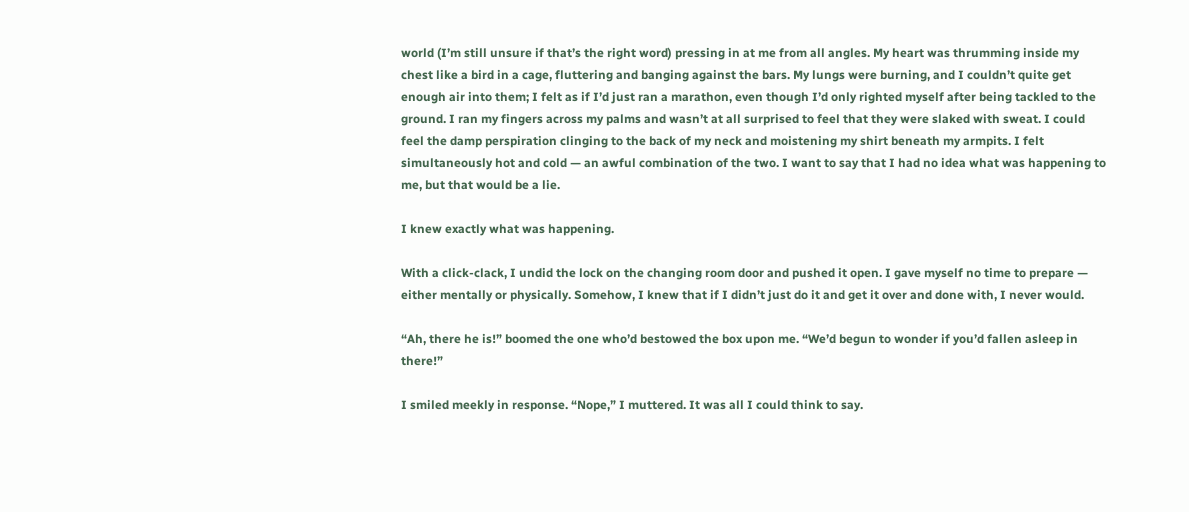world (I’m still unsure if that’s the right word) pressing in at me from all angles. My heart was thrumming inside my chest like a bird in a cage, fluttering and banging against the bars. My lungs were burning, and I couldn’t quite get enough air into them; I felt as if I’d just ran a marathon, even though I’d only righted myself after being tackled to the ground. I ran my fingers across my palms and wasn’t at all surprised to feel that they were slaked with sweat. I could feel the damp perspiration clinging to the back of my neck and moistening my shirt beneath my armpits. I felt simultaneously hot and cold — an awful combination of the two. I want to say that I had no idea what was happening to me, but that would be a lie.

I knew exactly what was happening.

With a click-clack, I undid the lock on the changing room door and pushed it open. I gave myself no time to prepare — either mentally or physically. Somehow, I knew that if I didn’t just do it and get it over and done with, I never would.

“Ah, there he is!” boomed the one who’d bestowed the box upon me. “We’d begun to wonder if you’d fallen asleep in there!”

I smiled meekly in response. “Nope,” I muttered. It was all I could think to say.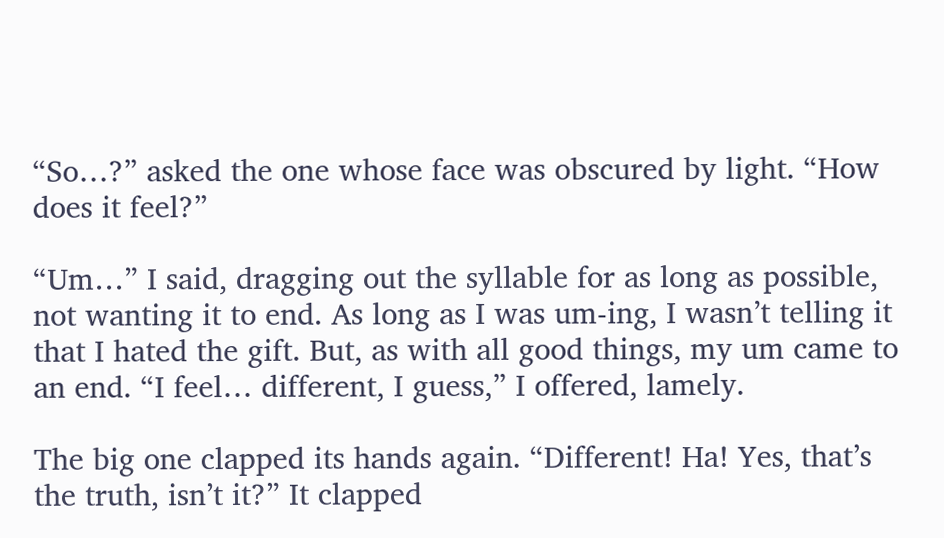“So…?” asked the one whose face was obscured by light. “How does it feel?”

“Um…” I said, dragging out the syllable for as long as possible, not wanting it to end. As long as I was um-ing, I wasn’t telling it that I hated the gift. But, as with all good things, my um came to an end. “I feel… different, I guess,” I offered, lamely.

The big one clapped its hands again. “Different! Ha! Yes, that’s the truth, isn’t it?” It clapped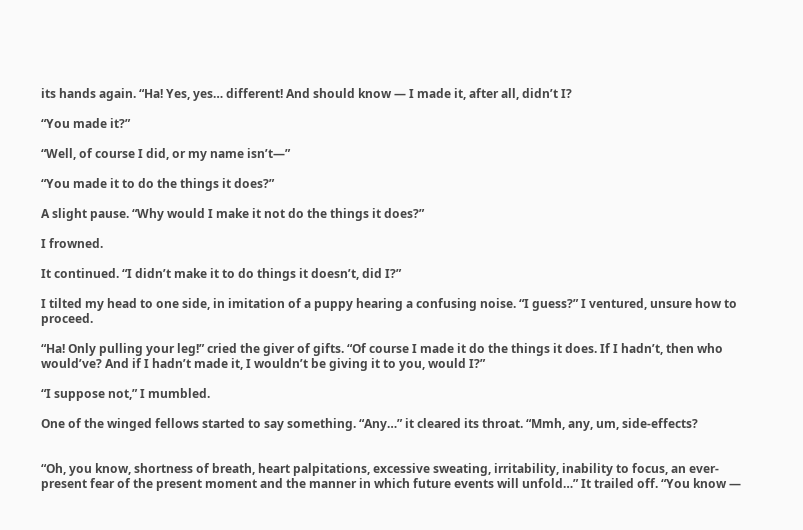its hands again. “Ha! Yes, yes… different! And should know — I made it, after all, didn’t I?

“You made it?”

“Well, of course I did, or my name isn’t—”

“You made it to do the things it does?”

A slight pause. “Why would I make it not do the things it does?”

I frowned.

It continued. “I didn’t make it to do things it doesn’t, did I?”

I tilted my head to one side, in imitation of a puppy hearing a confusing noise. “I guess?” I ventured, unsure how to proceed.

“Ha! Only pulling your leg!” cried the giver of gifts. “Of course I made it do the things it does. If I hadn’t, then who would’ve? And if I hadn’t made it, I wouldn’t be giving it to you, would I?”

“I suppose not,” I mumbled.

One of the winged fellows started to say something. “Any…” it cleared its throat. “Mmh, any, um, side-effects?


“Oh, you know, shortness of breath, heart palpitations, excessive sweating, irritability, inability to focus, an ever-present fear of the present moment and the manner in which future events will unfold…” It trailed off. “You know —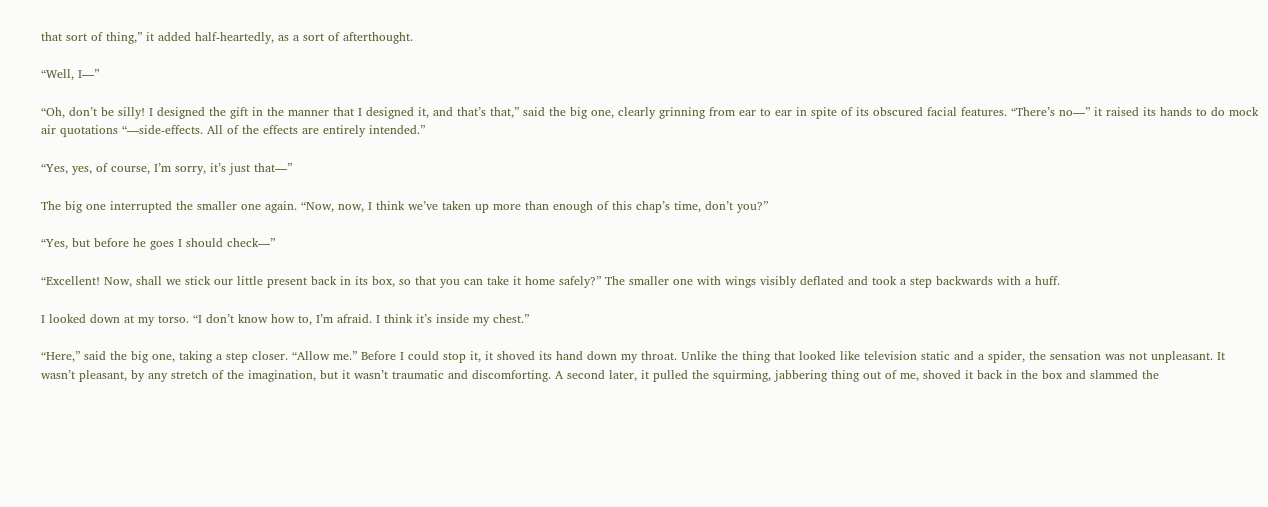that sort of thing,” it added half-heartedly, as a sort of afterthought.

“Well, I—”

“Oh, don’t be silly! I designed the gift in the manner that I designed it, and that’s that,” said the big one, clearly grinning from ear to ear in spite of its obscured facial features. “There’s no—” it raised its hands to do mock air quotations “—side-effects. All of the effects are entirely intended.”

“Yes, yes, of course, I’m sorry, it’s just that—”

The big one interrupted the smaller one again. “Now, now, I think we’ve taken up more than enough of this chap’s time, don’t you?”

“Yes, but before he goes I should check—”

“Excellent! Now, shall we stick our little present back in its box, so that you can take it home safely?” The smaller one with wings visibly deflated and took a step backwards with a huff.

I looked down at my torso. “I don’t know how to, I’m afraid. I think it’s inside my chest.”

“Here,” said the big one, taking a step closer. “Allow me.” Before I could stop it, it shoved its hand down my throat. Unlike the thing that looked like television static and a spider, the sensation was not unpleasant. It wasn’t pleasant, by any stretch of the imagination, but it wasn’t traumatic and discomforting. A second later, it pulled the squirming, jabbering thing out of me, shoved it back in the box and slammed the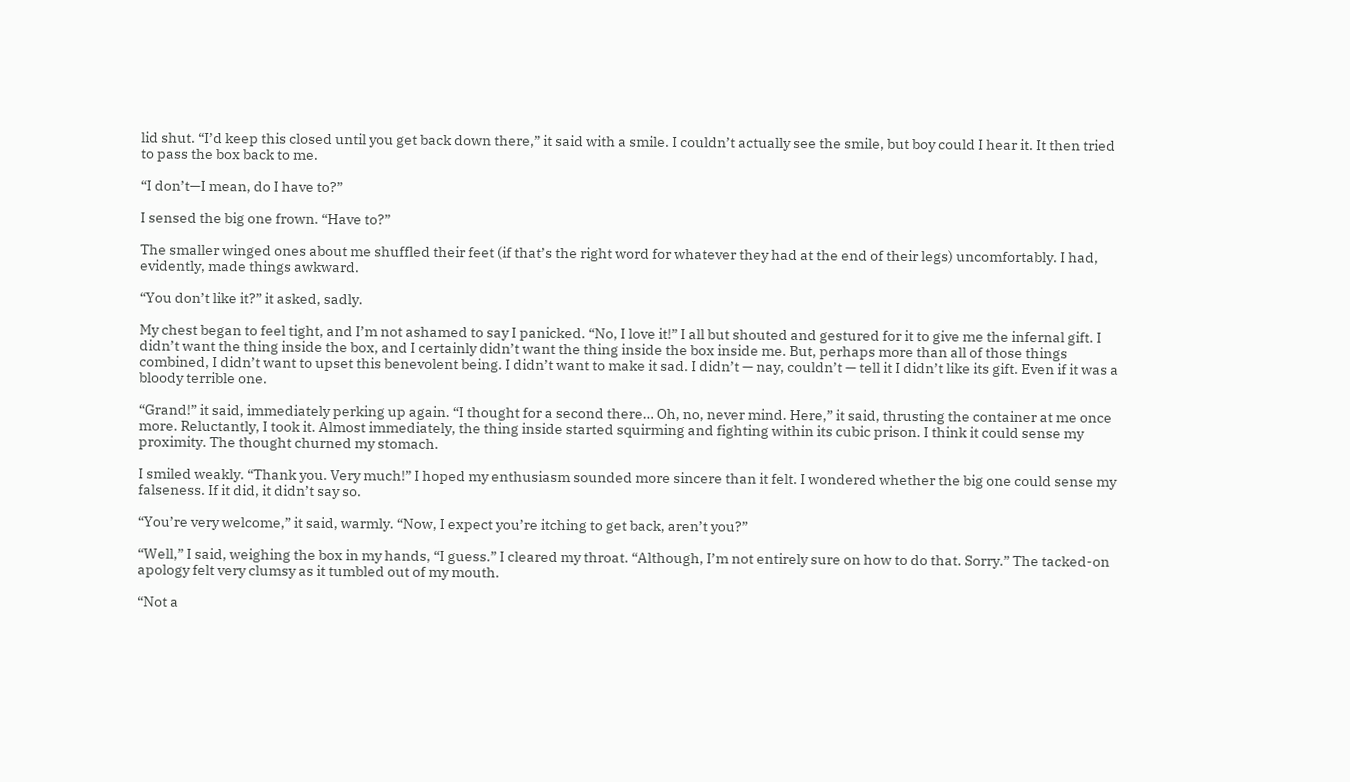lid shut. “I’d keep this closed until you get back down there,” it said with a smile. I couldn’t actually see the smile, but boy could I hear it. It then tried to pass the box back to me.

“I don’t—I mean, do I have to?”

I sensed the big one frown. “Have to?”

The smaller winged ones about me shuffled their feet (if that’s the right word for whatever they had at the end of their legs) uncomfortably. I had, evidently, made things awkward.

“You don’t like it?” it asked, sadly.

My chest began to feel tight, and I’m not ashamed to say I panicked. “No, I love it!” I all but shouted and gestured for it to give me the infernal gift. I didn’t want the thing inside the box, and I certainly didn’t want the thing inside the box inside me. But, perhaps more than all of those things combined, I didn’t want to upset this benevolent being. I didn’t want to make it sad. I didn’t — nay, couldn’t — tell it I didn’t like its gift. Even if it was a bloody terrible one.

“Grand!” it said, immediately perking up again. “I thought for a second there… Oh, no, never mind. Here,” it said, thrusting the container at me once more. Reluctantly, I took it. Almost immediately, the thing inside started squirming and fighting within its cubic prison. I think it could sense my proximity. The thought churned my stomach.

I smiled weakly. “Thank you. Very much!” I hoped my enthusiasm sounded more sincere than it felt. I wondered whether the big one could sense my falseness. If it did, it didn’t say so.

“You’re very welcome,” it said, warmly. “Now, I expect you’re itching to get back, aren’t you?”

“Well,” I said, weighing the box in my hands, “I guess.” I cleared my throat. “Although, I’m not entirely sure on how to do that. Sorry.” The tacked-on apology felt very clumsy as it tumbled out of my mouth.

“Not a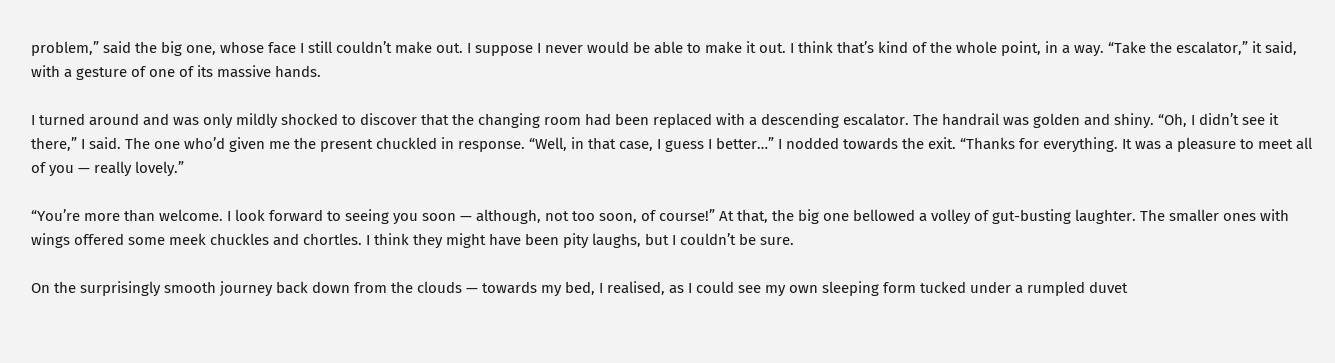problem,” said the big one, whose face I still couldn’t make out. I suppose I never would be able to make it out. I think that’s kind of the whole point, in a way. “Take the escalator,” it said, with a gesture of one of its massive hands.

I turned around and was only mildly shocked to discover that the changing room had been replaced with a descending escalator. The handrail was golden and shiny. “Oh, I didn’t see it there,” I said. The one who’d given me the present chuckled in response. “Well, in that case, I guess I better…” I nodded towards the exit. “Thanks for everything. It was a pleasure to meet all of you — really lovely.”

“You’re more than welcome. I look forward to seeing you soon — although, not too soon, of course!” At that, the big one bellowed a volley of gut-busting laughter. The smaller ones with wings offered some meek chuckles and chortles. I think they might have been pity laughs, but I couldn’t be sure.

On the surprisingly smooth journey back down from the clouds — towards my bed, I realised, as I could see my own sleeping form tucked under a rumpled duvet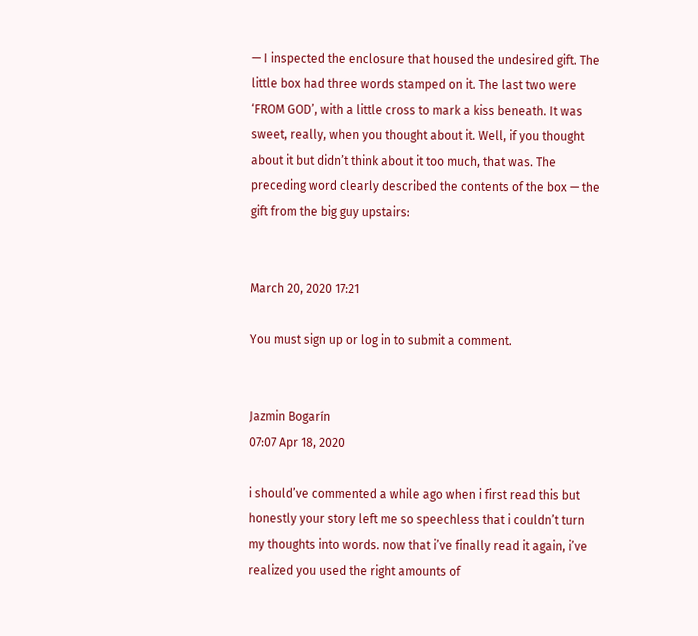— I inspected the enclosure that housed the undesired gift. The little box had three words stamped on it. The last two were ‘FROM GOD’, with a little cross to mark a kiss beneath. It was sweet, really, when you thought about it. Well, if you thought about it but didn’t think about it too much, that was. The preceding word clearly described the contents of the box — the gift from the big guy upstairs:


March 20, 2020 17:21

You must sign up or log in to submit a comment.


Jazmin Bogarín
07:07 Apr 18, 2020

i should’ve commented a while ago when i first read this but honestly your story left me so speechless that i couldn’t turn my thoughts into words. now that i’ve finally read it again, i’ve realized you used the right amounts of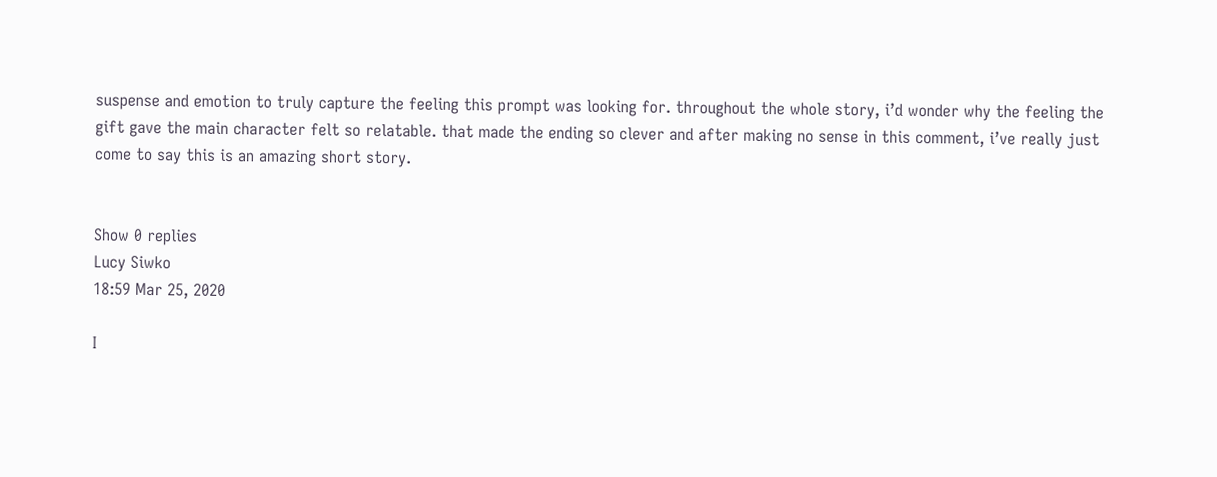suspense and emotion to truly capture the feeling this prompt was looking for. throughout the whole story, i’d wonder why the feeling the gift gave the main character felt so relatable. that made the ending so clever and after making no sense in this comment, i’ve really just come to say this is an amazing short story.


Show 0 replies
Lucy Siwko
18:59 Mar 25, 2020

I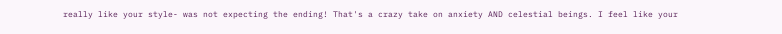really like your style- was not expecting the ending! That's a crazy take on anxiety AND celestial beings. I feel like your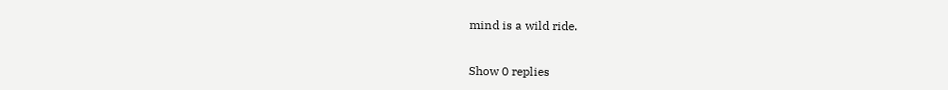mind is a wild ride.


Show 0 replies